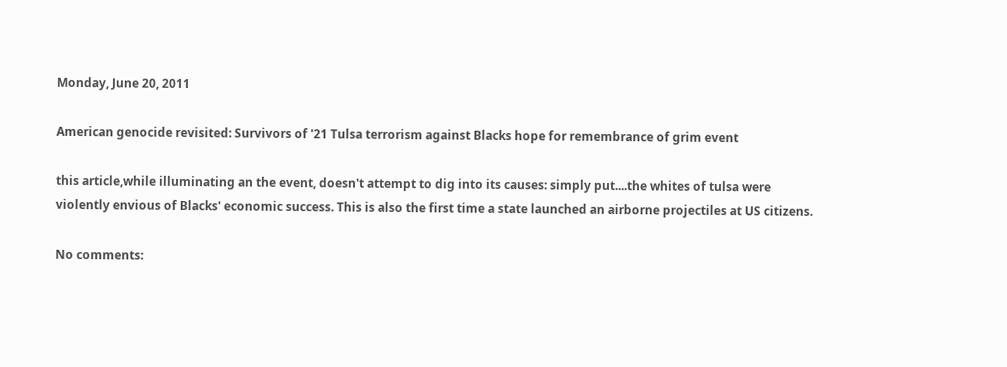Monday, June 20, 2011

American genocide revisited: Survivors of '21 Tulsa terrorism against Blacks hope for remembrance of grim event

this article,while illuminating an the event, doesn't attempt to dig into its causes: simply put....the whites of tulsa were violently envious of Blacks' economic success. This is also the first time a state launched an airborne projectiles at US citizens.

No comments: